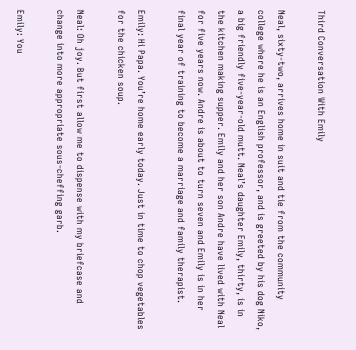Third Conversation With Emily

Neal, sixty-two, arrives home in suit and tie from the community college where he is an English professor, and is greeted by his dog Niko, a big friendly five-year-old mutt. Neal’s daughter Emily, thirty, is in the kitchen making supper. Emily and her son Andre have lived with Neal for five years now. Andre is about to turn seven and Emily is in her final year of training to become a marriage and family therapist.

Emily: Hi Papa. You’re home early today. Just in time to chop vegetables for the chicken soup.

Neal: Oh joy. But first allow me to dispense with my briefcase and change into more appropriate sous-cheffing garb.

Emily: You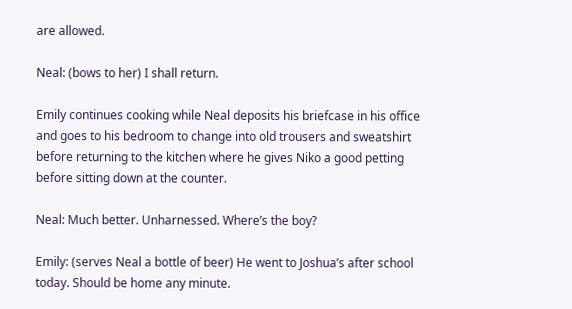are allowed.

Neal: (bows to her) I shall return.

Emily continues cooking while Neal deposits his briefcase in his office and goes to his bedroom to change into old trousers and sweatshirt before returning to the kitchen where he gives Niko a good petting before sitting down at the counter.

Neal: Much better. Unharnessed. Where’s the boy?

Emily: (serves Neal a bottle of beer) He went to Joshua’s after school today. Should be home any minute.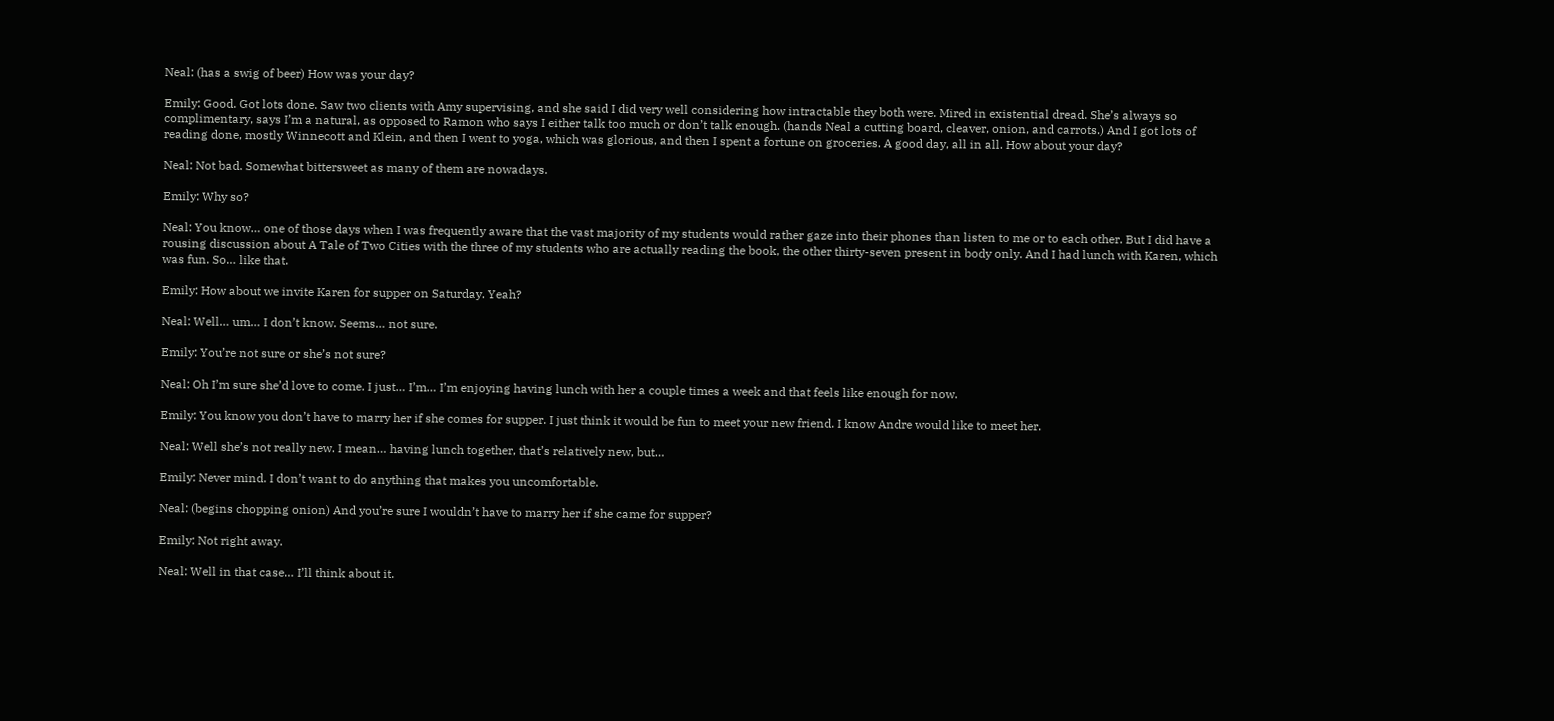Neal: (has a swig of beer) How was your day?

Emily: Good. Got lots done. Saw two clients with Amy supervising, and she said I did very well considering how intractable they both were. Mired in existential dread. She’s always so complimentary, says I’m a natural, as opposed to Ramon who says I either talk too much or don’t talk enough. (hands Neal a cutting board, cleaver, onion, and carrots.) And I got lots of reading done, mostly Winnecott and Klein, and then I went to yoga, which was glorious, and then I spent a fortune on groceries. A good day, all in all. How about your day?

Neal: Not bad. Somewhat bittersweet as many of them are nowadays.

Emily: Why so?

Neal: You know… one of those days when I was frequently aware that the vast majority of my students would rather gaze into their phones than listen to me or to each other. But I did have a rousing discussion about A Tale of Two Cities with the three of my students who are actually reading the book, the other thirty-seven present in body only. And I had lunch with Karen, which was fun. So… like that.

Emily: How about we invite Karen for supper on Saturday. Yeah?

Neal: Well… um… I don’t know. Seems… not sure.

Emily: You’re not sure or she’s not sure?

Neal: Oh I’m sure she’d love to come. I just… I’m… I’m enjoying having lunch with her a couple times a week and that feels like enough for now.

Emily: You know you don’t have to marry her if she comes for supper. I just think it would be fun to meet your new friend. I know Andre would like to meet her.

Neal: Well she’s not really new. I mean… having lunch together, that’s relatively new, but…

Emily: Never mind. I don’t want to do anything that makes you uncomfortable.

Neal: (begins chopping onion) And you’re sure I wouldn’t have to marry her if she came for supper?

Emily: Not right away.

Neal: Well in that case… I’ll think about it.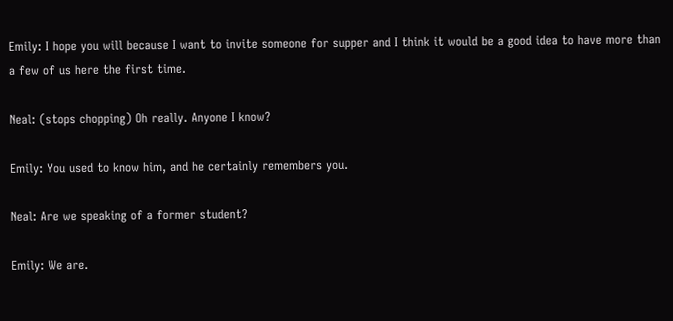Emily: I hope you will because I want to invite someone for supper and I think it would be a good idea to have more than a few of us here the first time.

Neal: (stops chopping) Oh really. Anyone I know?

Emily: You used to know him, and he certainly remembers you.

Neal: Are we speaking of a former student?

Emily: We are.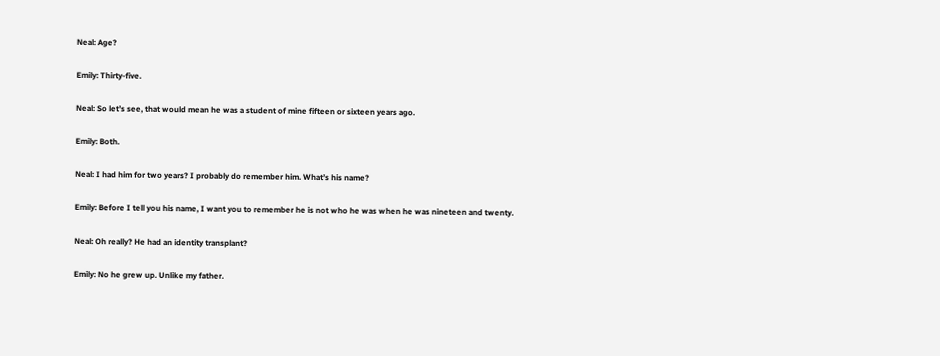Neal: Age?

Emily: Thirty-five.

Neal: So let’s see, that would mean he was a student of mine fifteen or sixteen years ago.

Emily: Both.

Neal: I had him for two years? I probably do remember him. What’s his name?

Emily: Before I tell you his name, I want you to remember he is not who he was when he was nineteen and twenty.

Neal: Oh really? He had an identity transplant?

Emily: No he grew up. Unlike my father.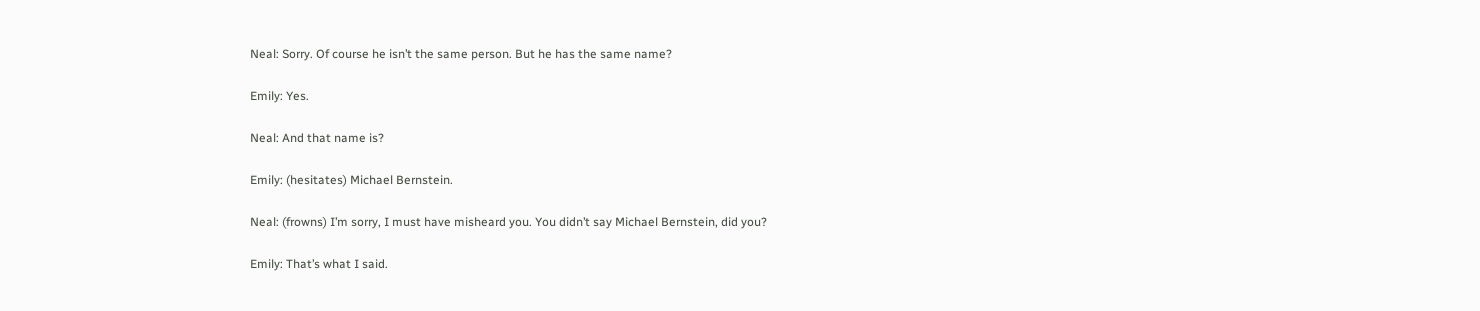Neal: Sorry. Of course he isn’t the same person. But he has the same name?

Emily: Yes.

Neal: And that name is?

Emily: (hesitates) Michael Bernstein.

Neal: (frowns) I’m sorry, I must have misheard you. You didn’t say Michael Bernstein, did you?

Emily: That’s what I said.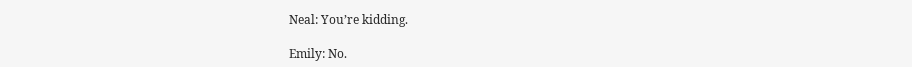Neal: You’re kidding.

Emily: No.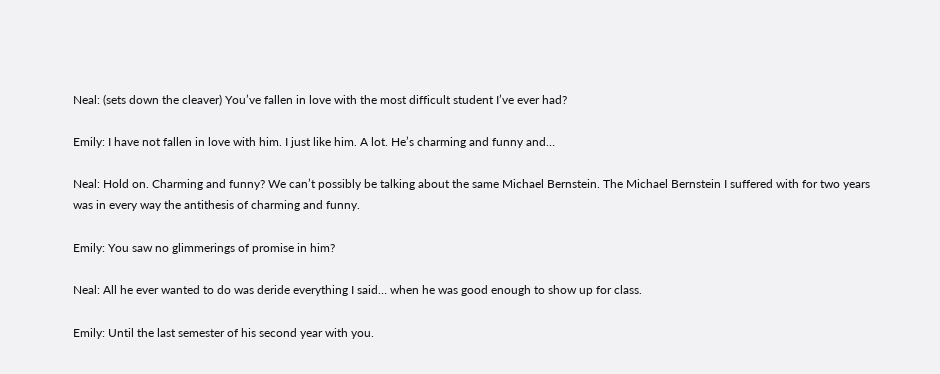Neal: (sets down the cleaver) You’ve fallen in love with the most difficult student I’ve ever had?

Emily: I have not fallen in love with him. I just like him. A lot. He’s charming and funny and…

Neal: Hold on. Charming and funny? We can’t possibly be talking about the same Michael Bernstein. The Michael Bernstein I suffered with for two years was in every way the antithesis of charming and funny.

Emily: You saw no glimmerings of promise in him?

Neal: All he ever wanted to do was deride everything I said… when he was good enough to show up for class.

Emily: Until the last semester of his second year with you.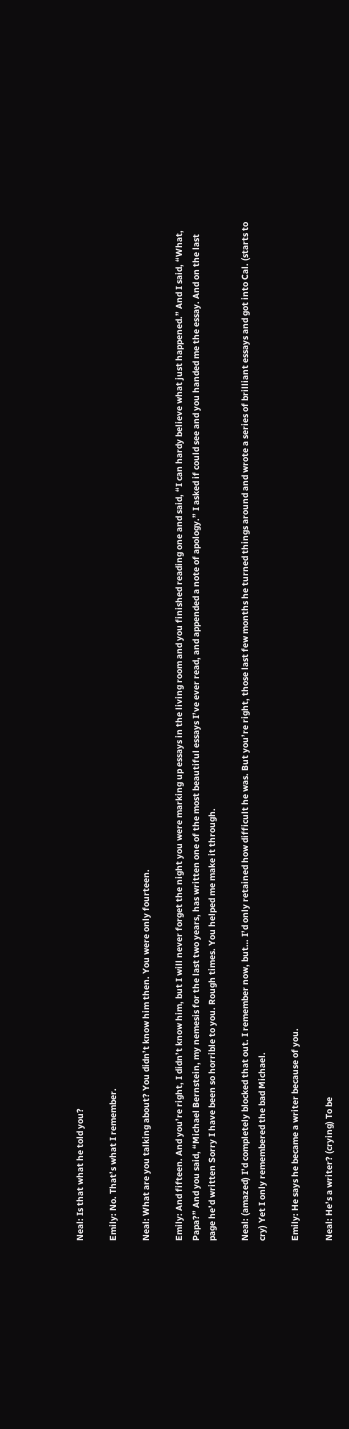Neal: Is that what he told you?

Emily: No. That’s what I remember.

Neal: What are you talking about? You didn’t know him then. You were only fourteen.

Emily: And fifteen. And you’re right, I didn’t know him, but I will never forget the night you were marking up essays in the living room and you finished reading one and said, “I can hardy believe what just happened.” And I said, “What, Papa?” And you said, “Michael Bernstein, my nemesis for the last two years, has written one of the most beautiful essays I’ve ever read, and appended a note of apology.” I asked if could see and you handed me the essay. And on the last page he’d written Sorry I have been so horrible to you. Rough times. You helped me make it through.

Neal: (amazed) I’d completely blocked that out. I remember now, but… I’d only retained how difficult he was. But you’re right, those last few months he turned things around and wrote a series of brilliant essays and got into Cal. (starts to cry) Yet I only remembered the bad Michael.

Emily: He says he became a writer because of you.

Neal: He’s a writer? (crying) To be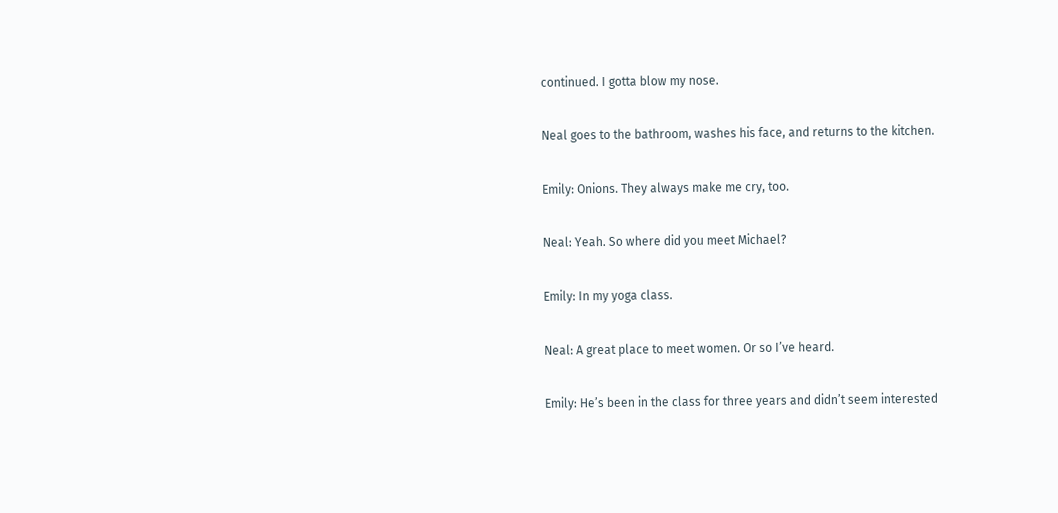continued. I gotta blow my nose.

Neal goes to the bathroom, washes his face, and returns to the kitchen.

Emily: Onions. They always make me cry, too.

Neal: Yeah. So where did you meet Michael?

Emily: In my yoga class.

Neal: A great place to meet women. Or so I’ve heard.

Emily: He’s been in the class for three years and didn’t seem interested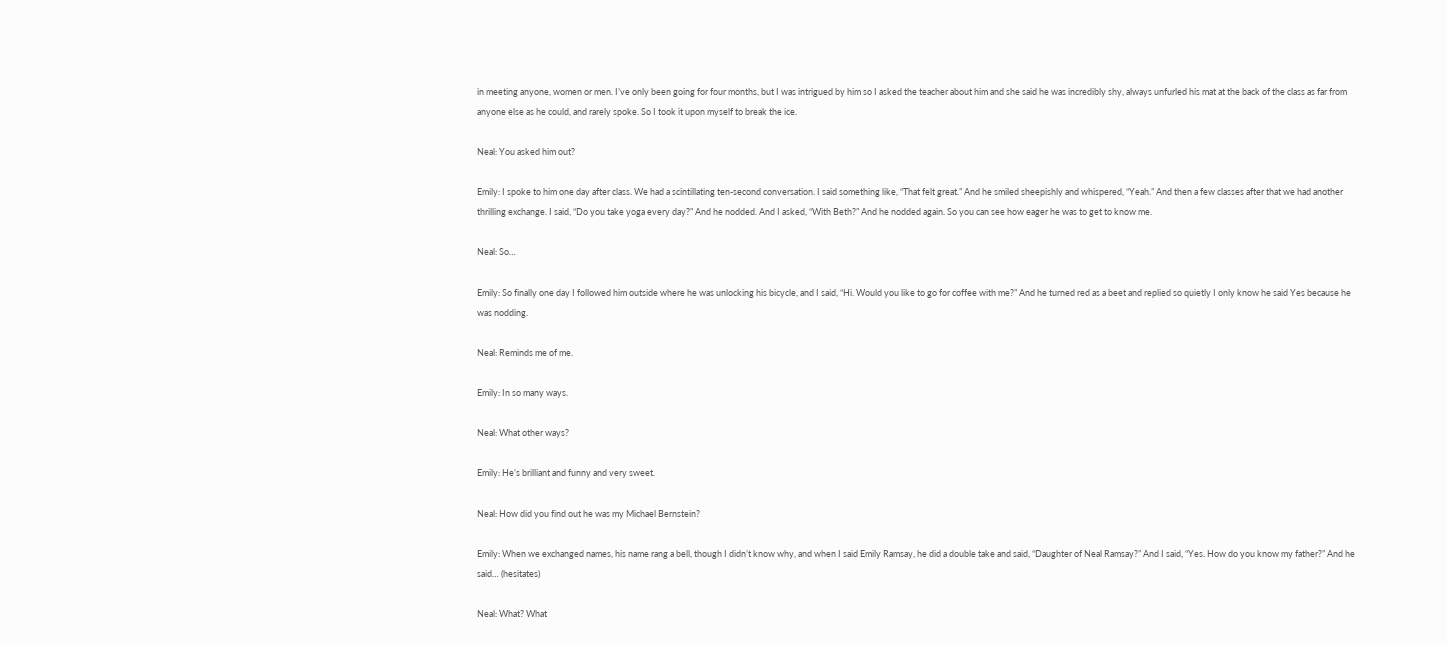in meeting anyone, women or men. I’ve only been going for four months, but I was intrigued by him so I asked the teacher about him and she said he was incredibly shy, always unfurled his mat at the back of the class as far from anyone else as he could, and rarely spoke. So I took it upon myself to break the ice.

Neal: You asked him out?

Emily: I spoke to him one day after class. We had a scintillating ten-second conversation. I said something like, “That felt great.” And he smiled sheepishly and whispered, “Yeah.” And then a few classes after that we had another thrilling exchange. I said, “Do you take yoga every day?” And he nodded. And I asked, “With Beth?” And he nodded again. So you can see how eager he was to get to know me.

Neal: So…

Emily: So finally one day I followed him outside where he was unlocking his bicycle, and I said, “Hi. Would you like to go for coffee with me?” And he turned red as a beet and replied so quietly I only know he said Yes because he was nodding.

Neal: Reminds me of me.

Emily: In so many ways.

Neal: What other ways?

Emily: He’s brilliant and funny and very sweet.

Neal: How did you find out he was my Michael Bernstein?

Emily: When we exchanged names, his name rang a bell, though I didn’t know why, and when I said Emily Ramsay, he did a double take and said, “Daughter of Neal Ramsay?” And I said, “Yes. How do you know my father?” And he said… (hesitates)

Neal: What? What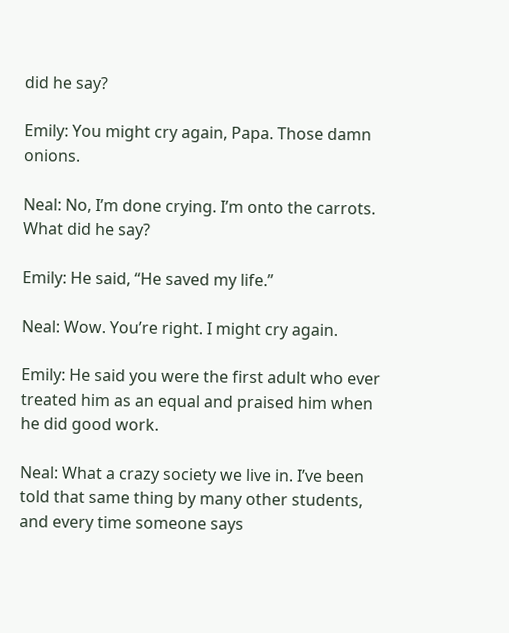did he say?

Emily: You might cry again, Papa. Those damn onions.

Neal: No, I’m done crying. I’m onto the carrots. What did he say?

Emily: He said, “He saved my life.”

Neal: Wow. You’re right. I might cry again.

Emily: He said you were the first adult who ever treated him as an equal and praised him when he did good work.

Neal: What a crazy society we live in. I’ve been told that same thing by many other students, and every time someone says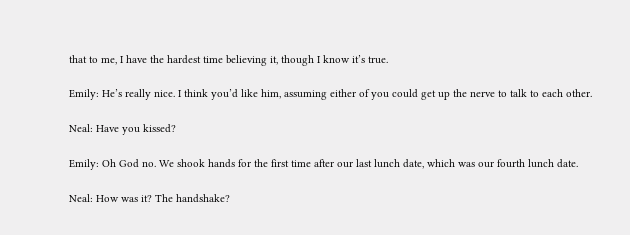that to me, I have the hardest time believing it, though I know it’s true.

Emily: He’s really nice. I think you’d like him, assuming either of you could get up the nerve to talk to each other.

Neal: Have you kissed?

Emily: Oh God no. We shook hands for the first time after our last lunch date, which was our fourth lunch date.

Neal: How was it? The handshake?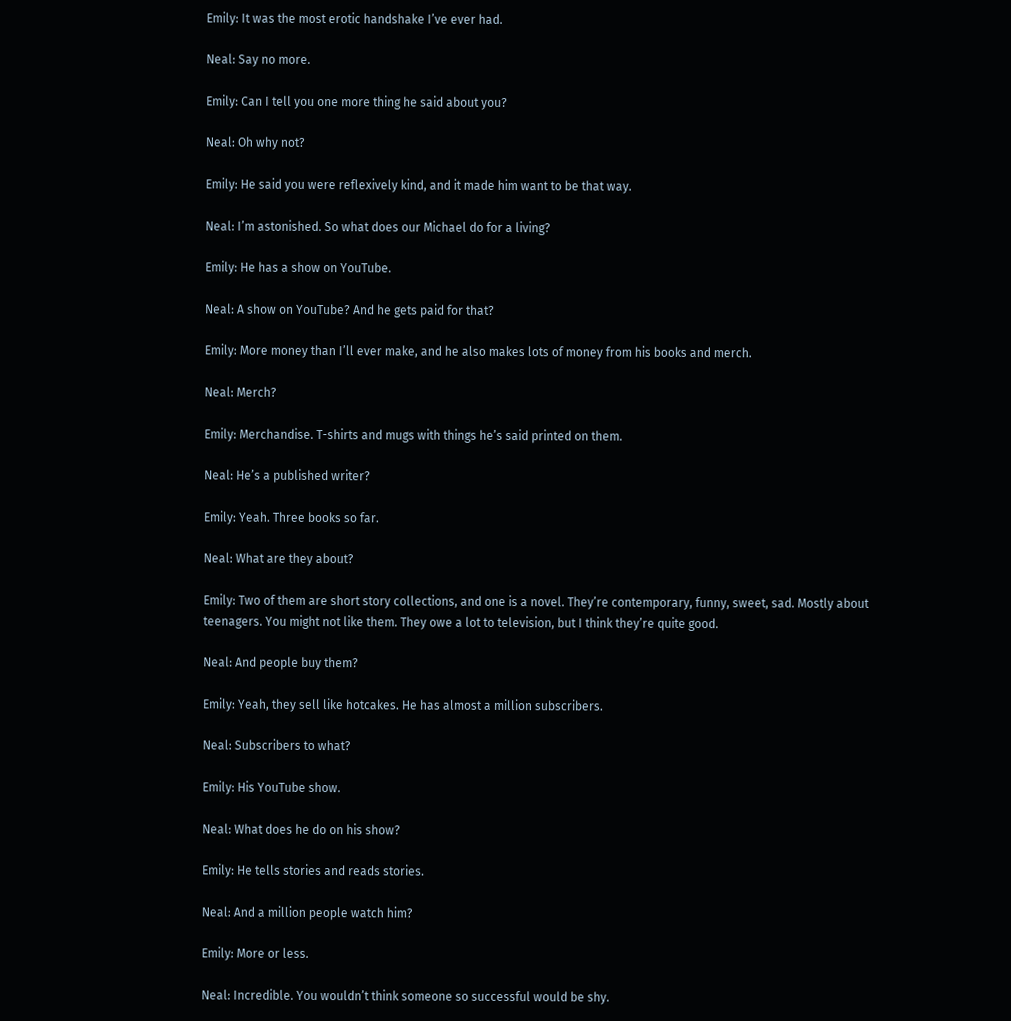Emily: It was the most erotic handshake I’ve ever had.

Neal: Say no more.

Emily: Can I tell you one more thing he said about you?

Neal: Oh why not?

Emily: He said you were reflexively kind, and it made him want to be that way.

Neal: I’m astonished. So what does our Michael do for a living?

Emily: He has a show on YouTube.

Neal: A show on YouTube? And he gets paid for that?

Emily: More money than I’ll ever make, and he also makes lots of money from his books and merch.

Neal: Merch?

Emily: Merchandise. T-shirts and mugs with things he’s said printed on them.

Neal: He’s a published writer?

Emily: Yeah. Three books so far.

Neal: What are they about?

Emily: Two of them are short story collections, and one is a novel. They’re contemporary, funny, sweet, sad. Mostly about teenagers. You might not like them. They owe a lot to television, but I think they’re quite good.

Neal: And people buy them?

Emily: Yeah, they sell like hotcakes. He has almost a million subscribers.

Neal: Subscribers to what?

Emily: His YouTube show.

Neal: What does he do on his show?

Emily: He tells stories and reads stories.

Neal: And a million people watch him?

Emily: More or less.

Neal: Incredible. You wouldn’t think someone so successful would be shy.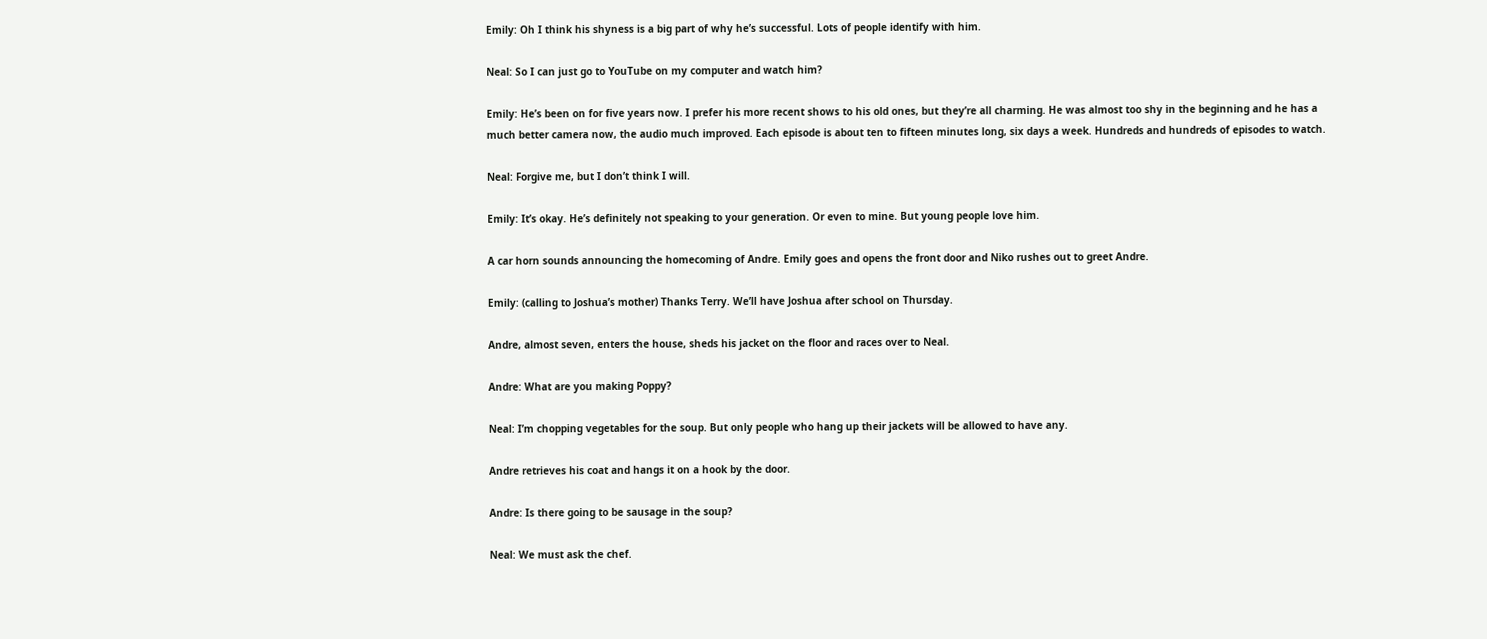Emily: Oh I think his shyness is a big part of why he’s successful. Lots of people identify with him.

Neal: So I can just go to YouTube on my computer and watch him?

Emily: He’s been on for five years now. I prefer his more recent shows to his old ones, but they’re all charming. He was almost too shy in the beginning and he has a much better camera now, the audio much improved. Each episode is about ten to fifteen minutes long, six days a week. Hundreds and hundreds of episodes to watch.

Neal: Forgive me, but I don’t think I will.

Emily: It’s okay. He’s definitely not speaking to your generation. Or even to mine. But young people love him.

A car horn sounds announcing the homecoming of Andre. Emily goes and opens the front door and Niko rushes out to greet Andre.

Emily: (calling to Joshua’s mother) Thanks Terry. We’ll have Joshua after school on Thursday.

Andre, almost seven, enters the house, sheds his jacket on the floor and races over to Neal.

Andre: What are you making Poppy?

Neal: I’m chopping vegetables for the soup. But only people who hang up their jackets will be allowed to have any.

Andre retrieves his coat and hangs it on a hook by the door.

Andre: Is there going to be sausage in the soup?

Neal: We must ask the chef.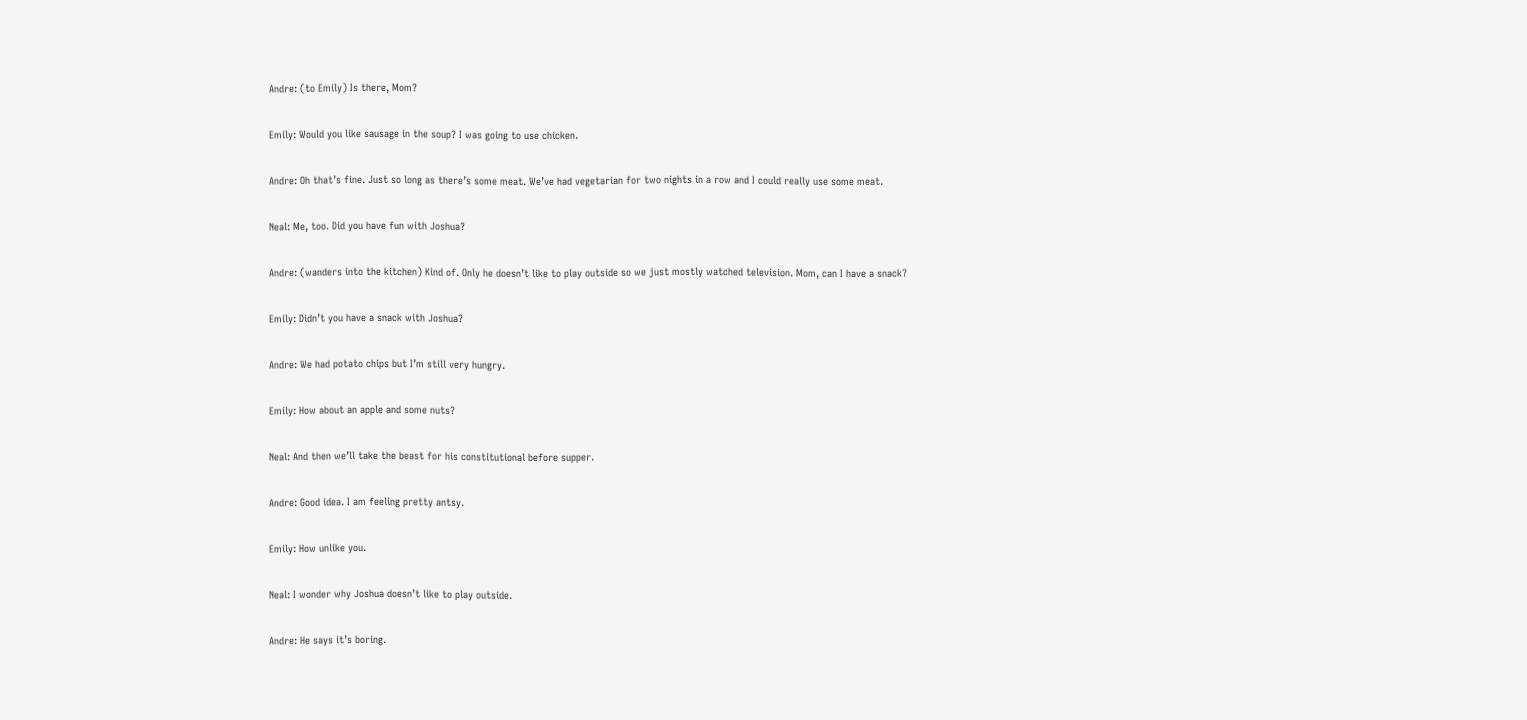Andre: (to Emily) Is there, Mom?

Emily: Would you like sausage in the soup? I was going to use chicken.

Andre: Oh that’s fine. Just so long as there’s some meat. We’ve had vegetarian for two nights in a row and I could really use some meat.

Neal: Me, too. Did you have fun with Joshua?

Andre: (wanders into the kitchen) Kind of. Only he doesn’t like to play outside so we just mostly watched television. Mom, can I have a snack?

Emily: Didn’t you have a snack with Joshua?

Andre: We had potato chips but I’m still very hungry.

Emily: How about an apple and some nuts?

Neal: And then we’ll take the beast for his constitutional before supper.

Andre: Good idea. I am feeling pretty antsy.

Emily: How unlike you.

Neal: I wonder why Joshua doesn’t like to play outside.

Andre: He says it’s boring.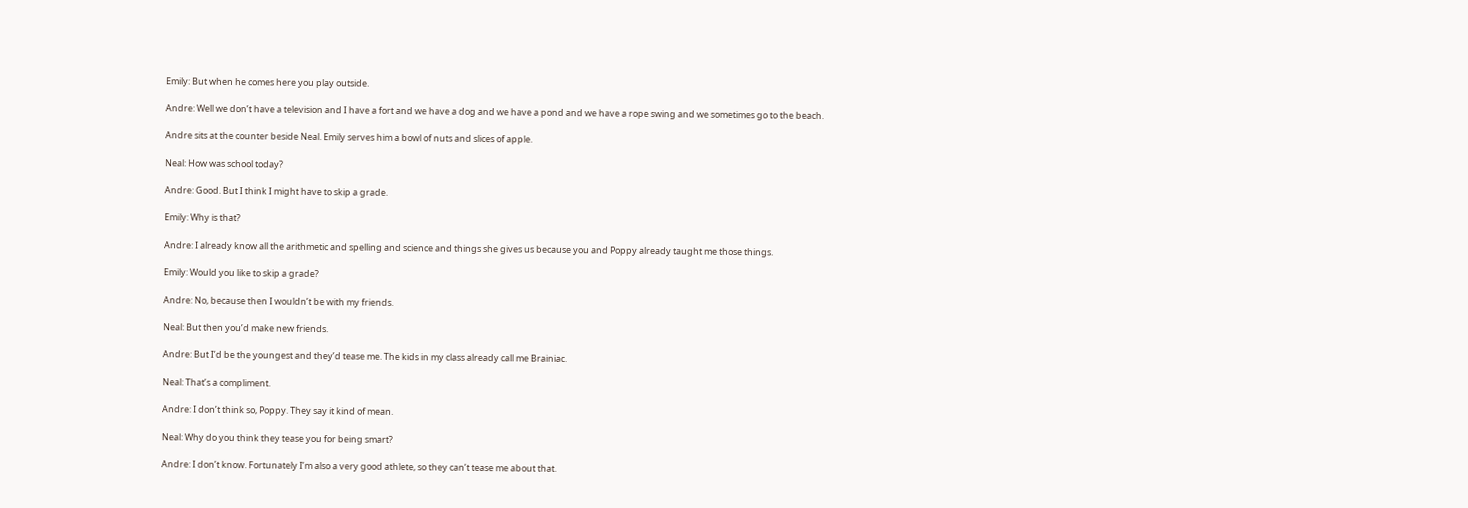Emily: But when he comes here you play outside.

Andre: Well we don’t have a television and I have a fort and we have a dog and we have a pond and we have a rope swing and we sometimes go to the beach.

Andre sits at the counter beside Neal. Emily serves him a bowl of nuts and slices of apple.

Neal: How was school today?

Andre: Good. But I think I might have to skip a grade.

Emily: Why is that?

Andre: I already know all the arithmetic and spelling and science and things she gives us because you and Poppy already taught me those things.

Emily: Would you like to skip a grade?

Andre: No, because then I wouldn’t be with my friends.

Neal: But then you’d make new friends.

Andre: But I’d be the youngest and they’d tease me. The kids in my class already call me Brainiac.

Neal: That’s a compliment.

Andre: I don’t think so, Poppy. They say it kind of mean.

Neal: Why do you think they tease you for being smart?

Andre: I don’t know. Fortunately I’m also a very good athlete, so they can’t tease me about that.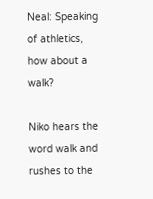Neal: Speaking of athletics, how about a walk?

Niko hears the word walk and rushes to the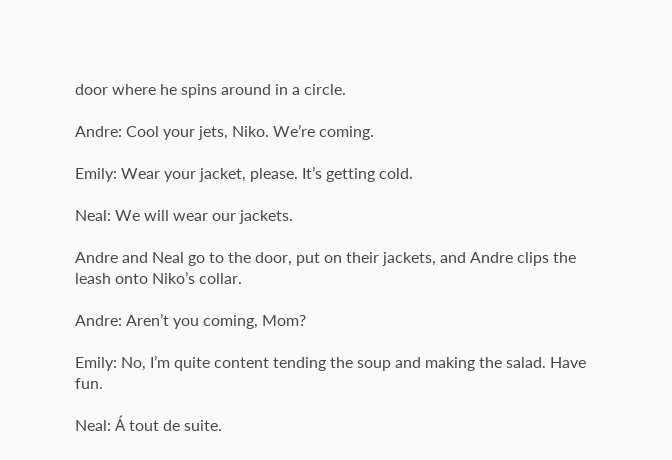door where he spins around in a circle.

Andre: Cool your jets, Niko. We’re coming.

Emily: Wear your jacket, please. It’s getting cold.

Neal: We will wear our jackets.

Andre and Neal go to the door, put on their jackets, and Andre clips the leash onto Niko’s collar.

Andre: Aren’t you coming, Mom?

Emily: No, I’m quite content tending the soup and making the salad. Have fun.

Neal: Á tout de suite.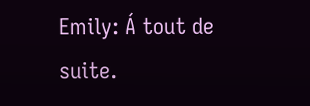Emily: Á tout de suite.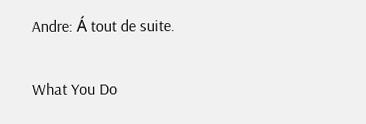Andre: Á tout de suite.


What You Do